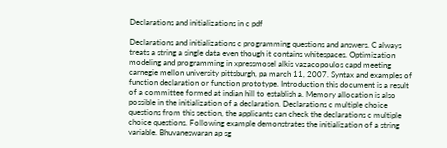Declarations and initializations in c pdf

Declarations and initializations c programming questions and answers. C always treats a string a single data even though it contains whitespaces. Optimization modeling and programming in xpressmosel alkis vazacopoulos capd meeting carnegie mellon university pittsburgh, pa march 11, 2007. Syntax and examples of function declaration or function prototype. Introduction this document is a result of a committee formed at indian hill to establish a. Memory allocation is also possible in the initialization of a declaration. Declarations c multiple choice questions from this section, the applicants can check the declarations c multiple choice questions. Following example demonstrates the initialization of a string variable. Bhuvaneswaran ap sg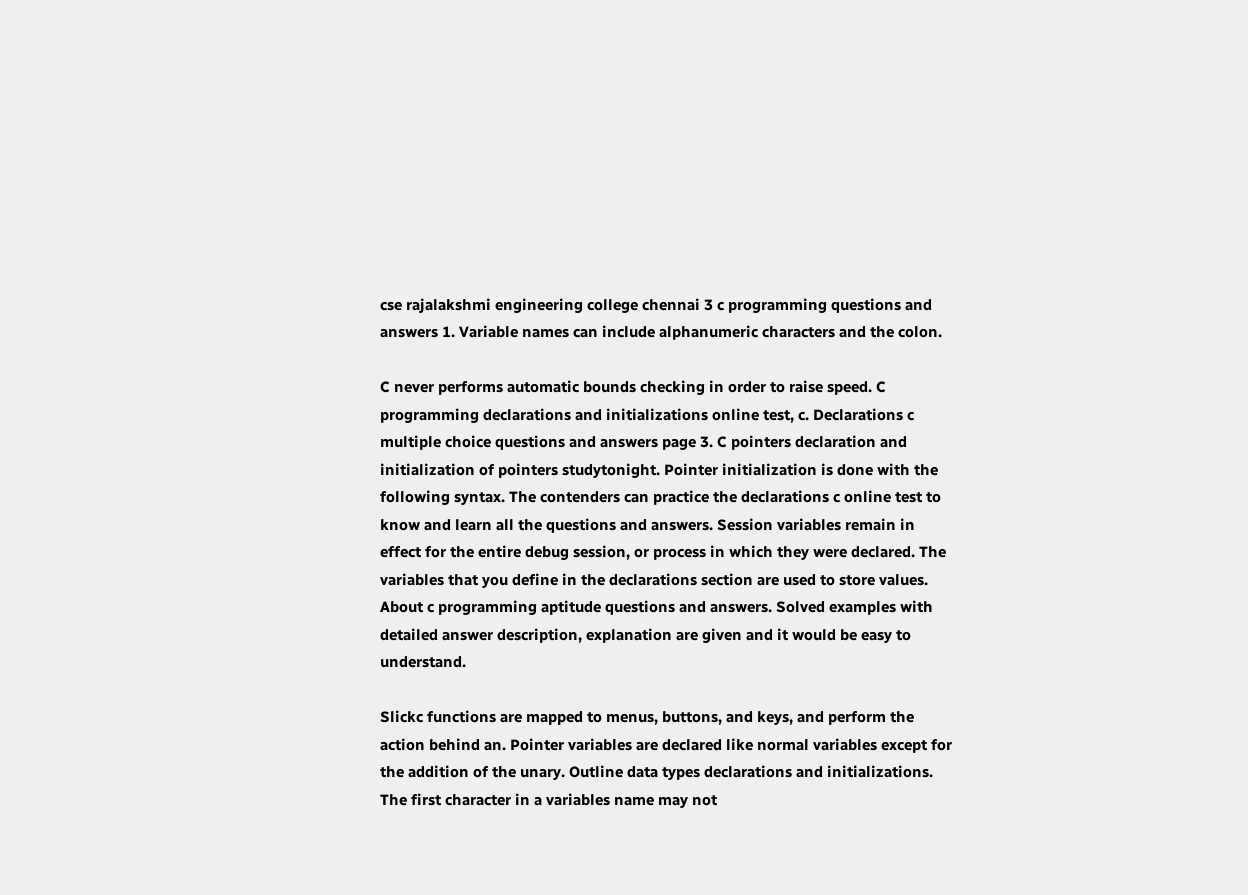cse rajalakshmi engineering college chennai 3 c programming questions and answers 1. Variable names can include alphanumeric characters and the colon.

C never performs automatic bounds checking in order to raise speed. C programming declarations and initializations online test, c. Declarations c multiple choice questions and answers page 3. C pointers declaration and initialization of pointers studytonight. Pointer initialization is done with the following syntax. The contenders can practice the declarations c online test to know and learn all the questions and answers. Session variables remain in effect for the entire debug session, or process in which they were declared. The variables that you define in the declarations section are used to store values. About c programming aptitude questions and answers. Solved examples with detailed answer description, explanation are given and it would be easy to understand.

Slickc functions are mapped to menus, buttons, and keys, and perform the action behind an. Pointer variables are declared like normal variables except for the addition of the unary. Outline data types declarations and initializations. The first character in a variables name may not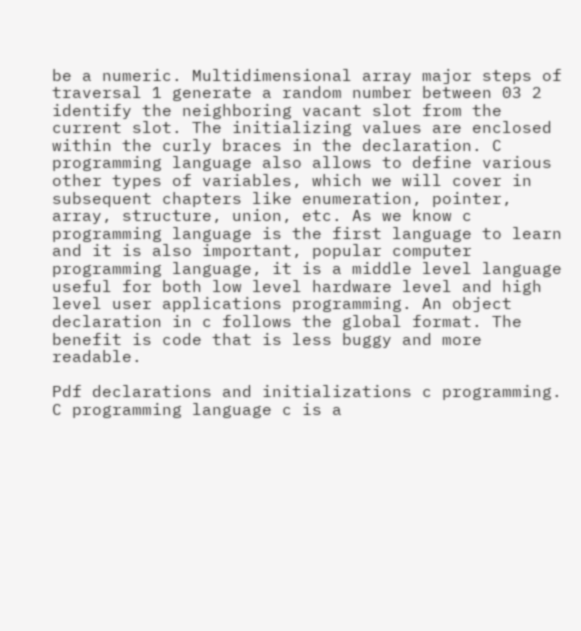be a numeric. Multidimensional array major steps of traversal 1 generate a random number between 03 2 identify the neighboring vacant slot from the current slot. The initializing values are enclosed within the curly braces in the declaration. C programming language also allows to define various other types of variables, which we will cover in subsequent chapters like enumeration, pointer, array, structure, union, etc. As we know c programming language is the first language to learn and it is also important, popular computer programming language, it is a middle level language useful for both low level hardware level and high level user applications programming. An object declaration in c follows the global format. The benefit is code that is less buggy and more readable.

Pdf declarations and initializations c programming. C programming language c is a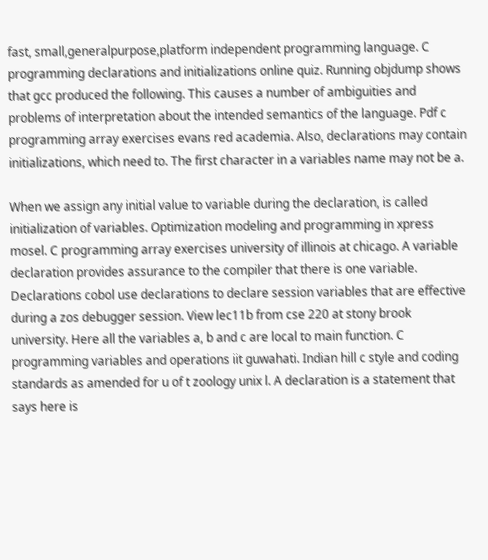fast, small,generalpurpose,platform independent programming language. C programming declarations and initializations online quiz. Running objdump shows that gcc produced the following. This causes a number of ambiguities and problems of interpretation about the intended semantics of the language. Pdf c programming array exercises evans red academia. Also, declarations may contain initializations, which need to. The first character in a variables name may not be a.

When we assign any initial value to variable during the declaration, is called initialization of variables. Optimization modeling and programming in xpress mosel. C programming array exercises university of illinois at chicago. A variable declaration provides assurance to the compiler that there is one variable. Declarations cobol use declarations to declare session variables that are effective during a zos debugger session. View lec11b from cse 220 at stony brook university. Here all the variables a, b and c are local to main function. C programming variables and operations iit guwahati. Indian hill c style and coding standards as amended for u of t zoology unix l. A declaration is a statement that says here is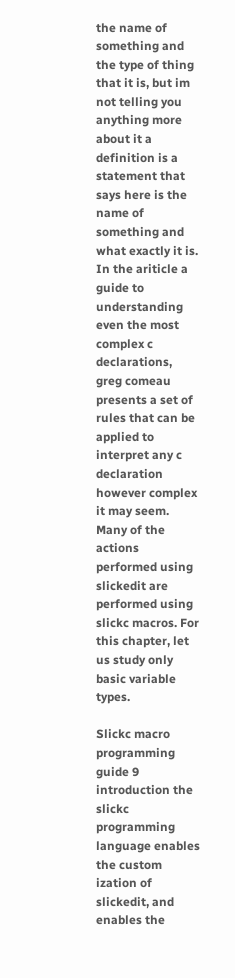the name of something and the type of thing that it is, but im not telling you anything more about it a definition is a statement that says here is the name of something and what exactly it is. In the ariticle a guide to understanding even the most complex c declarations, greg comeau presents a set of rules that can be applied to interpret any c declaration however complex it may seem. Many of the actions performed using slickedit are performed using slickc macros. For this chapter, let us study only basic variable types.

Slickc macro programming guide 9 introduction the slickc programming language enables the custom ization of slickedit, and enables the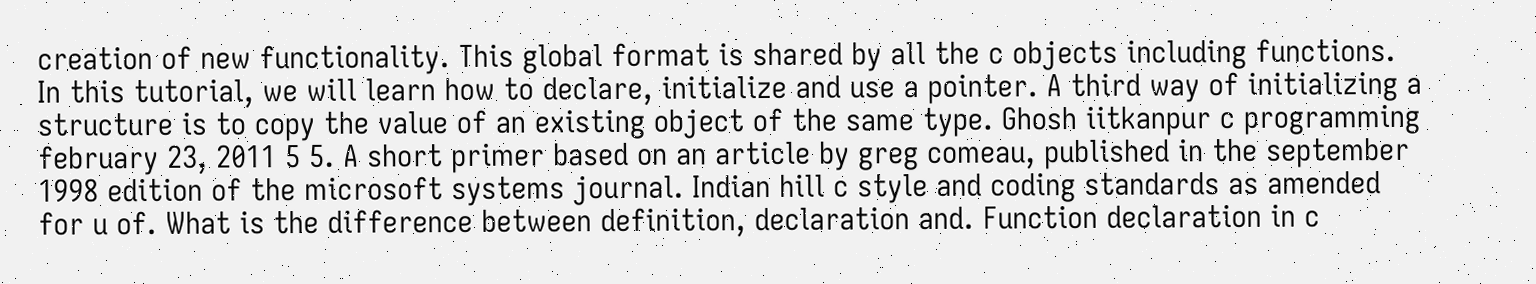creation of new functionality. This global format is shared by all the c objects including functions. In this tutorial, we will learn how to declare, initialize and use a pointer. A third way of initializing a structure is to copy the value of an existing object of the same type. Ghosh iitkanpur c programming february 23, 2011 5 5. A short primer based on an article by greg comeau, published in the september 1998 edition of the microsoft systems journal. Indian hill c style and coding standards as amended for u of. What is the difference between definition, declaration and. Function declaration in c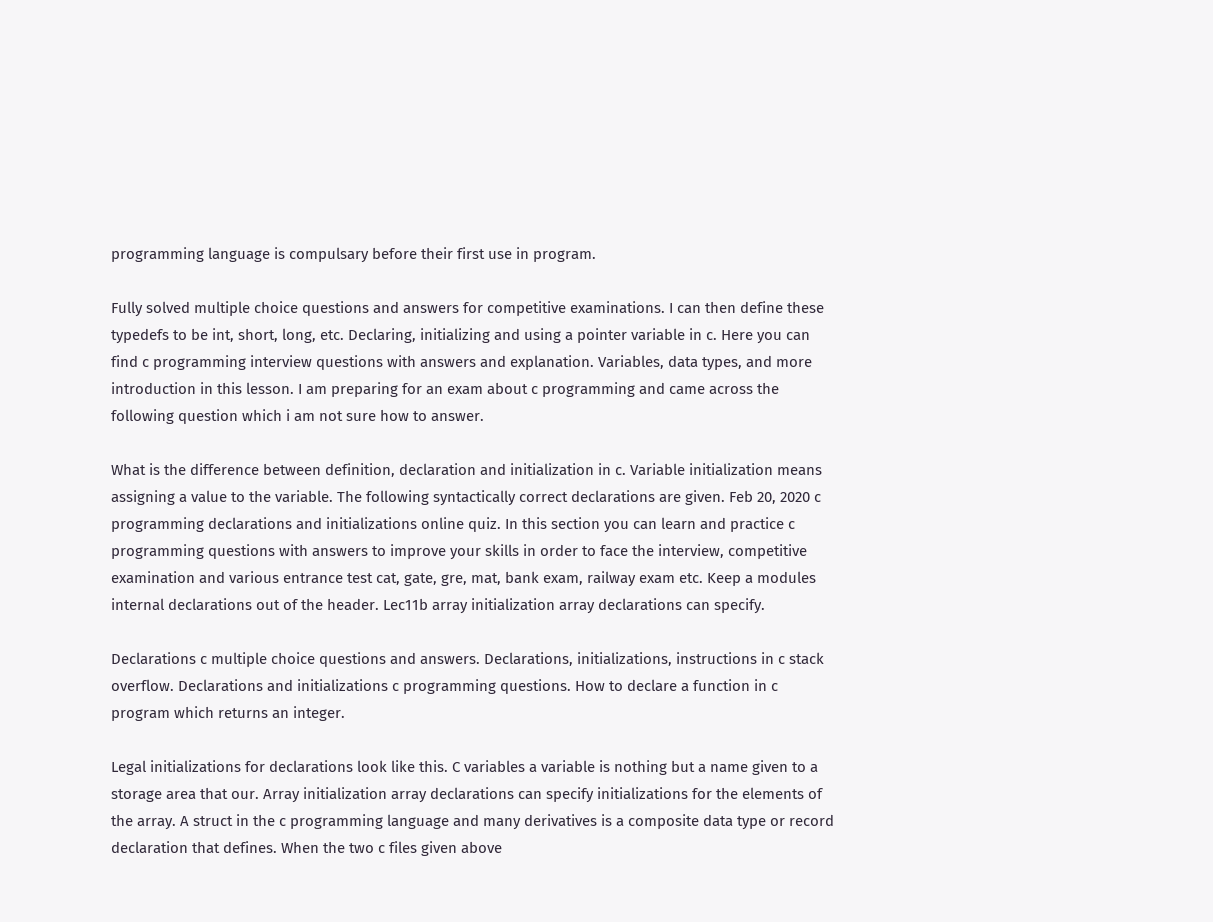programming language is compulsary before their first use in program.

Fully solved multiple choice questions and answers for competitive examinations. I can then define these typedefs to be int, short, long, etc. Declaring, initializing and using a pointer variable in c. Here you can find c programming interview questions with answers and explanation. Variables, data types, and more introduction in this lesson. I am preparing for an exam about c programming and came across the following question which i am not sure how to answer.

What is the difference between definition, declaration and initialization in c. Variable initialization means assigning a value to the variable. The following syntactically correct declarations are given. Feb 20, 2020 c programming declarations and initializations online quiz. In this section you can learn and practice c programming questions with answers to improve your skills in order to face the interview, competitive examination and various entrance test cat, gate, gre, mat, bank exam, railway exam etc. Keep a modules internal declarations out of the header. Lec11b array initialization array declarations can specify.

Declarations c multiple choice questions and answers. Declarations, initializations, instructions in c stack overflow. Declarations and initializations c programming questions. How to declare a function in c program which returns an integer.

Legal initializations for declarations look like this. C variables a variable is nothing but a name given to a storage area that our. Array initialization array declarations can specify initializations for the elements of the array. A struct in the c programming language and many derivatives is a composite data type or record declaration that defines. When the two c files given above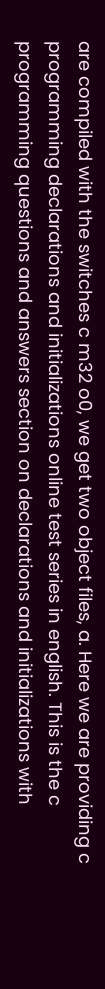are compiled with the switches c m32 o0, we get two object files, a. Here we are providing c programming declarations and initializations online test series in english. This is the c programming questions and answers section on declarations and initializations with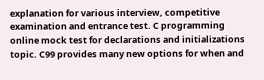explanation for various interview, competitive examination and entrance test. C programming online mock test for declarations and initializations topic. C99 provides many new options for when and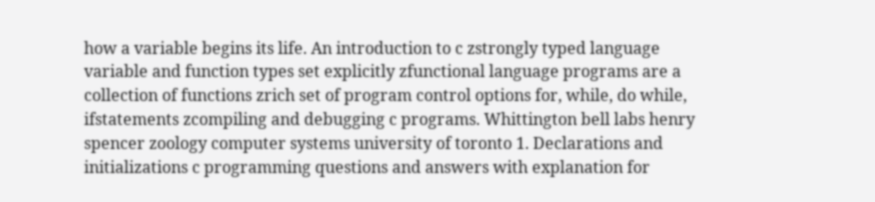how a variable begins its life. An introduction to c zstrongly typed language variable and function types set explicitly zfunctional language programs are a collection of functions zrich set of program control options for, while, do while, ifstatements zcompiling and debugging c programs. Whittington bell labs henry spencer zoology computer systems university of toronto 1. Declarations and initializations c programming questions and answers with explanation for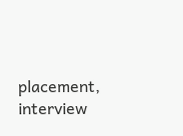placement, interview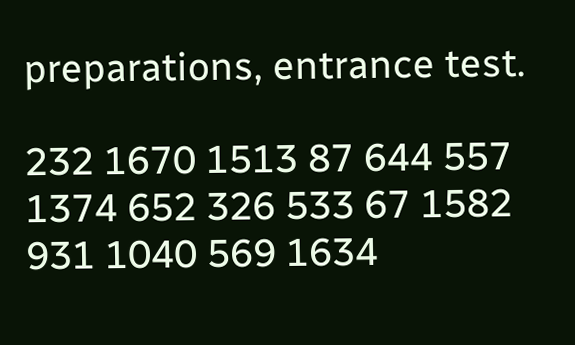preparations, entrance test.

232 1670 1513 87 644 557 1374 652 326 533 67 1582 931 1040 569 1634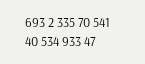693 2 335 70 541 40 534 933 47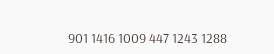901 1416 1009 447 1243 1288